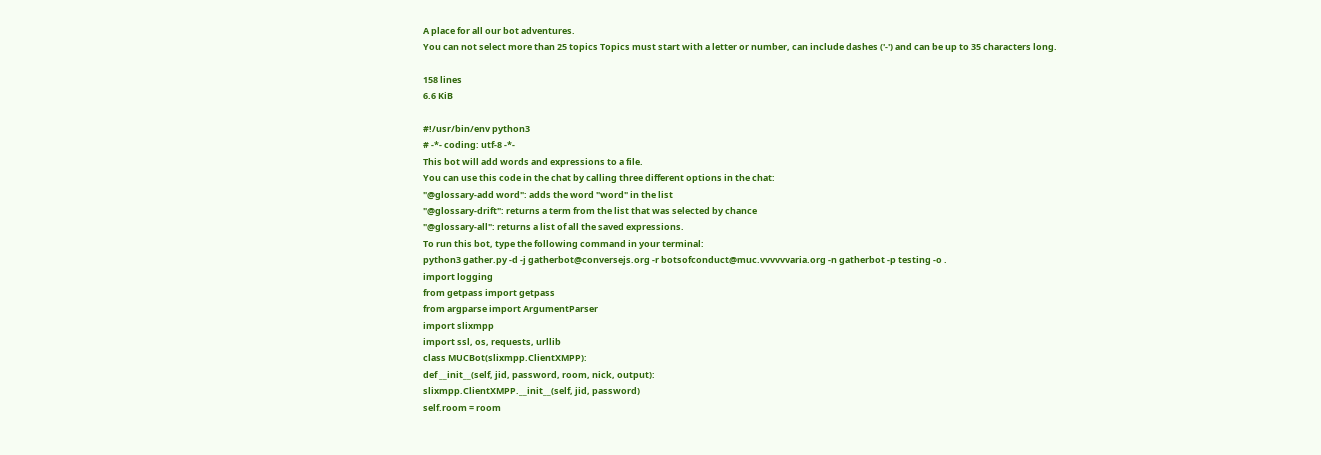A place for all our bot adventures.
You can not select more than 25 topics Topics must start with a letter or number, can include dashes ('-') and can be up to 35 characters long.

158 lines
6.6 KiB

#!/usr/bin/env python3
# -*- coding: utf-8 -*-
This bot will add words and expressions to a file.
You can use this code in the chat by calling three different options in the chat:
"@glossary-add word": adds the word "word" in the list
"@glossary-drift": returns a term from the list that was selected by chance
"@glossary-all": returns a list of all the saved expressions.
To run this bot, type the following command in your terminal:
python3 gather.py -d -j gatherbot@conversejs.org -r botsofconduct@muc.vvvvvvaria.org -n gatherbot -p testing -o .
import logging
from getpass import getpass
from argparse import ArgumentParser
import slixmpp
import ssl, os, requests, urllib
class MUCBot(slixmpp.ClientXMPP):
def __init__(self, jid, password, room, nick, output):
slixmpp.ClientXMPP.__init__(self, jid, password)
self.room = room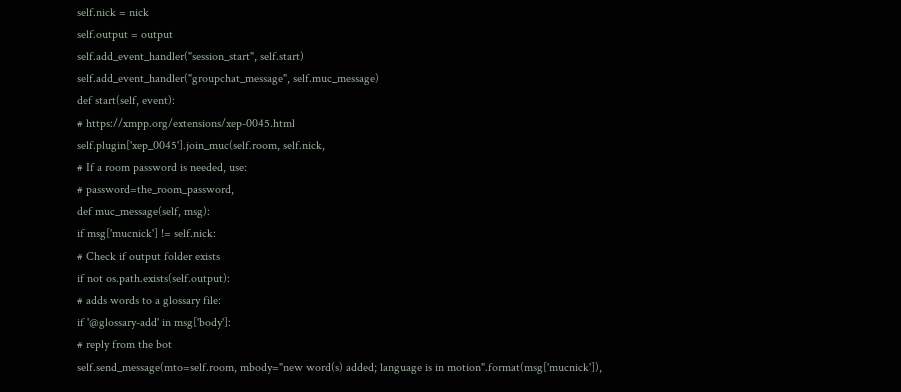self.nick = nick
self.output = output
self.add_event_handler("session_start", self.start)
self.add_event_handler("groupchat_message", self.muc_message)
def start(self, event):
# https://xmpp.org/extensions/xep-0045.html
self.plugin['xep_0045'].join_muc(self.room, self.nick,
# If a room password is needed, use:
# password=the_room_password,
def muc_message(self, msg):
if msg['mucnick'] != self.nick:
# Check if output folder exists
if not os.path.exists(self.output):
# adds words to a glossary file:
if '@glossary-add' in msg['body']:
# reply from the bot
self.send_message(mto=self.room, mbody="new word(s) added; language is in motion".format(msg['mucnick']),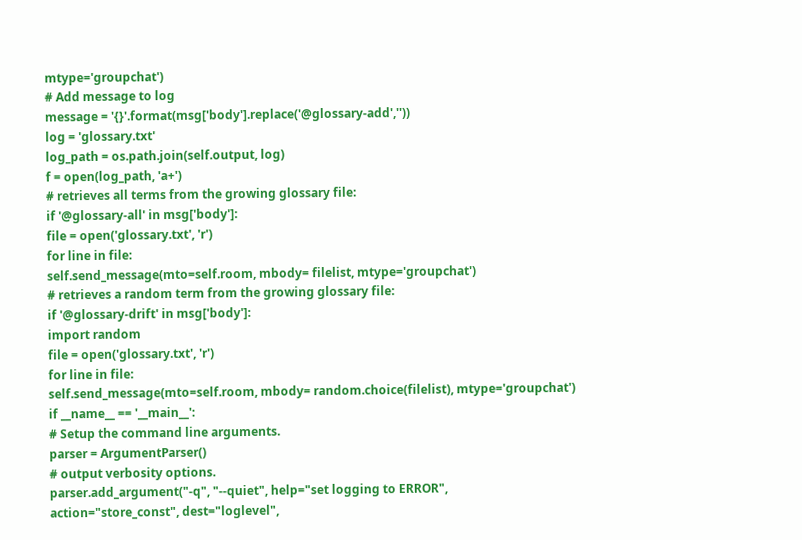mtype='groupchat')
# Add message to log
message = '{}'.format(msg['body'].replace('@glossary-add',''))
log = 'glossary.txt'
log_path = os.path.join(self.output, log)
f = open(log_path, 'a+')
# retrieves all terms from the growing glossary file:
if '@glossary-all' in msg['body']:
file = open('glossary.txt', 'r')
for line in file:
self.send_message(mto=self.room, mbody= filelist, mtype='groupchat')
# retrieves a random term from the growing glossary file:
if '@glossary-drift' in msg['body']:
import random
file = open('glossary.txt', 'r')
for line in file:
self.send_message(mto=self.room, mbody= random.choice(filelist), mtype='groupchat')
if __name__ == '__main__':
# Setup the command line arguments.
parser = ArgumentParser()
# output verbosity options.
parser.add_argument("-q", "--quiet", help="set logging to ERROR",
action="store_const", dest="loglevel",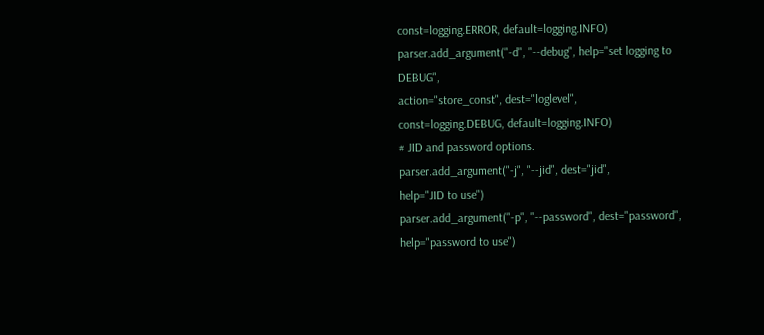const=logging.ERROR, default=logging.INFO)
parser.add_argument("-d", "--debug", help="set logging to DEBUG",
action="store_const", dest="loglevel",
const=logging.DEBUG, default=logging.INFO)
# JID and password options.
parser.add_argument("-j", "--jid", dest="jid",
help="JID to use")
parser.add_argument("-p", "--password", dest="password",
help="password to use")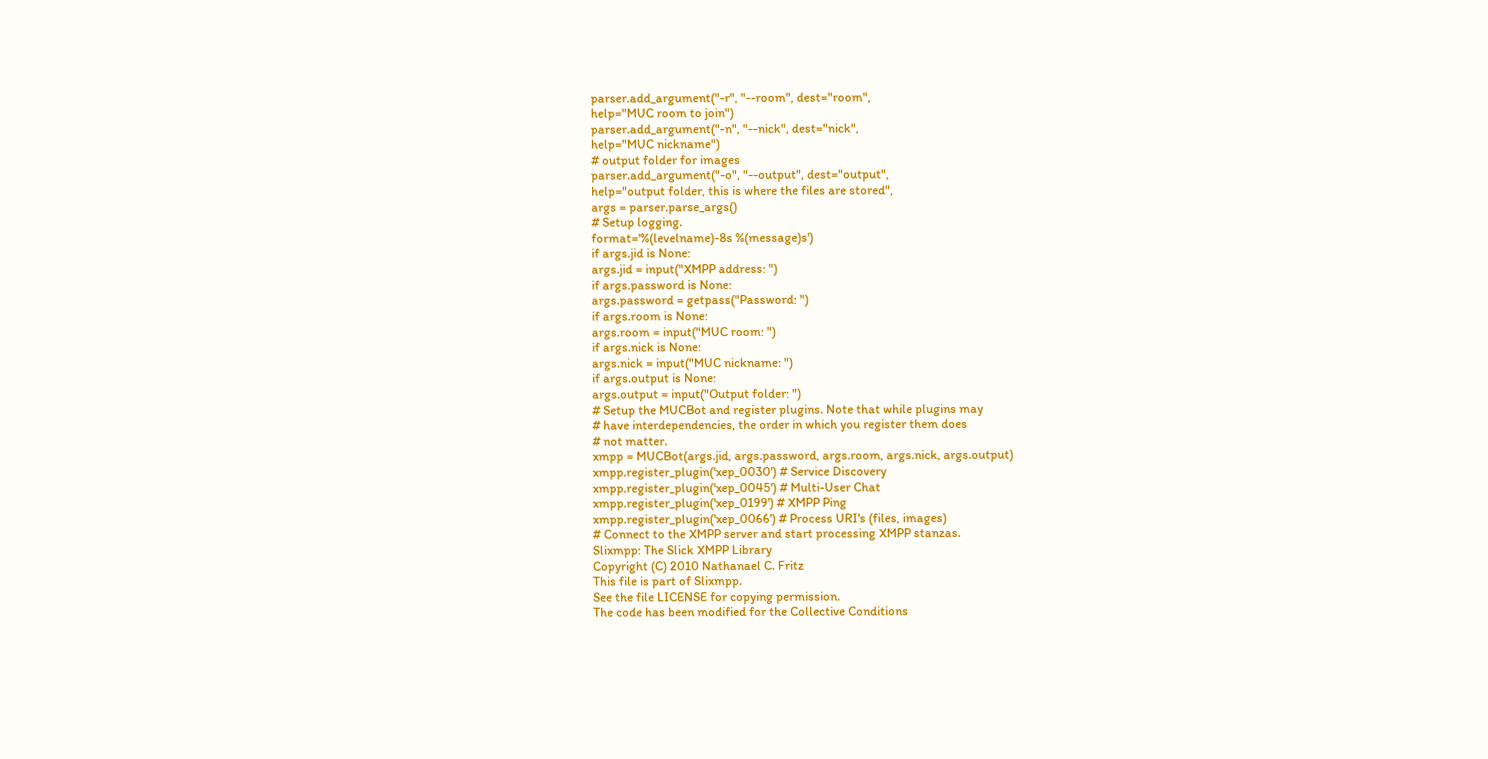parser.add_argument("-r", "--room", dest="room",
help="MUC room to join")
parser.add_argument("-n", "--nick", dest="nick",
help="MUC nickname")
# output folder for images
parser.add_argument("-o", "--output", dest="output",
help="output folder, this is where the files are stored",
args = parser.parse_args()
# Setup logging.
format='%(levelname)-8s %(message)s')
if args.jid is None:
args.jid = input("XMPP address: ")
if args.password is None:
args.password = getpass("Password: ")
if args.room is None:
args.room = input("MUC room: ")
if args.nick is None:
args.nick = input("MUC nickname: ")
if args.output is None:
args.output = input("Output folder: ")
# Setup the MUCBot and register plugins. Note that while plugins may
# have interdependencies, the order in which you register them does
# not matter.
xmpp = MUCBot(args.jid, args.password, args.room, args.nick, args.output)
xmpp.register_plugin('xep_0030') # Service Discovery
xmpp.register_plugin('xep_0045') # Multi-User Chat
xmpp.register_plugin('xep_0199') # XMPP Ping
xmpp.register_plugin('xep_0066') # Process URI's (files, images)
# Connect to the XMPP server and start processing XMPP stanzas.
Slixmpp: The Slick XMPP Library
Copyright (C) 2010 Nathanael C. Fritz
This file is part of Slixmpp.
See the file LICENSE for copying permission.
The code has been modified for the Collective Conditions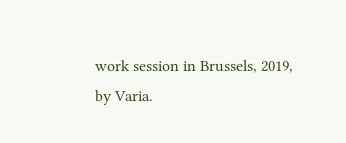work session in Brussels, 2019, by Varia.